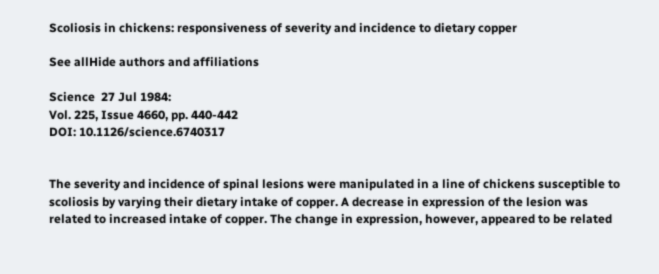Scoliosis in chickens: responsiveness of severity and incidence to dietary copper

See allHide authors and affiliations

Science  27 Jul 1984:
Vol. 225, Issue 4660, pp. 440-442
DOI: 10.1126/science.6740317


The severity and incidence of spinal lesions were manipulated in a line of chickens susceptible to scoliosis by varying their dietary intake of copper. A decrease in expression of the lesion was related to increased intake of copper. The change in expression, however, appeared to be related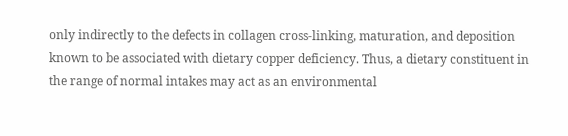only indirectly to the defects in collagen cross-linking, maturation, and deposition known to be associated with dietary copper deficiency. Thus, a dietary constituent in the range of normal intakes may act as an environmental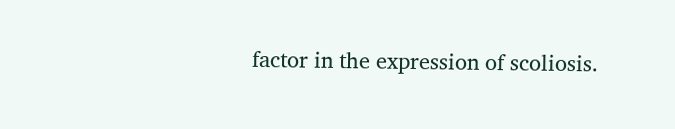factor in the expression of scoliosis.